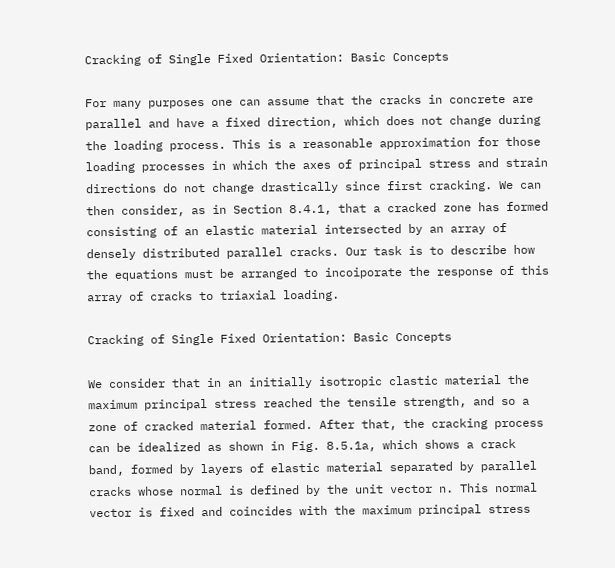Cracking of Single Fixed Orientation: Basic Concepts

For many purposes one can assume that the cracks in concrete are parallel and have a fixed direction, which does not change during the loading process. This is a reasonable approximation for those loading processes in which the axes of principal stress and strain directions do not change drastically since first cracking. We can then consider, as in Section 8.4.1, that a cracked zone has formed consisting of an elastic material intersected by an array of densely distributed parallel cracks. Our task is to describe how the equations must be arranged to incoiporate the response of this array of cracks to triaxial loading.

Cracking of Single Fixed Orientation: Basic Concepts

We consider that in an initially isotropic clastic material the maximum principal stress reached the tensile strength, and so a zone of cracked material formed. After that, the cracking process can be idealized as shown in Fig. 8.5.1a, which shows a crack band, formed by layers of elastic material separated by parallel cracks whose normal is defined by the unit vector n. This normal vector is fixed and coincides with the maximum principal stress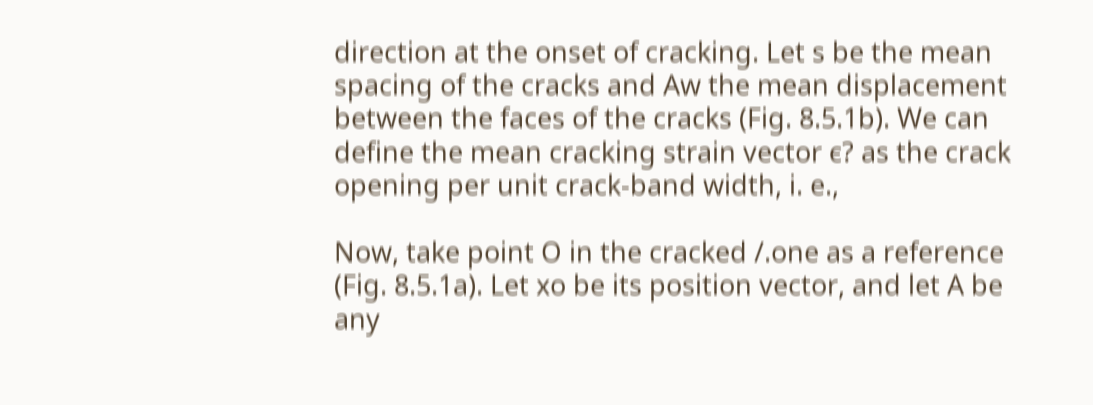direction at the onset of cracking. Let s be the mean spacing of the cracks and Aw the mean displacement between the faces of the cracks (Fig. 8.5.1b). We can define the mean cracking strain vector є? as the crack opening per unit crack-band width, i. e.,

Now, take point О in the cracked /.one as a reference (Fig. 8.5.1a). Let xo be its position vector, and let A be any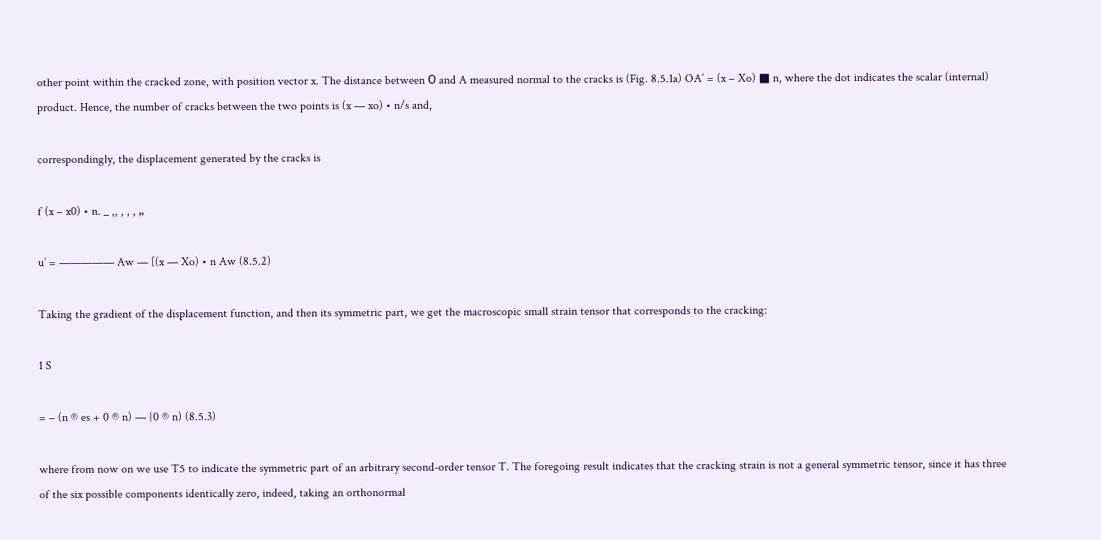other point within the cracked zone, with position vector x. The distance between О and A measured normal to the cracks is (Fig. 8.5.1a) OA’ = (x – Xo) ■ n, where the dot indicates the scalar (internal) product. Hence, the number of cracks between the two points is (x — xo) • n/s and,

correspondingly, the displacement generated by the cracks is

f (x – x0) • n. _ ,, , , , „

u’ = ————— Aw — [(x — Xo) • n Aw (8.5.2)

Taking the gradient of the displacement function, and then its symmetric part, we get the macroscopic small strain tensor that corresponds to the cracking:

1 S

= – (n ® es + 0 ® n) — {0 ® n) (8.5.3)

where from now on we use T5 to indicate the symmetric part of an arbitrary second-order tensor T. The foregoing result indicates that the cracking strain is not a general symmetric tensor, since it has three of the six possible components identically zero, indeed, taking an orthonormal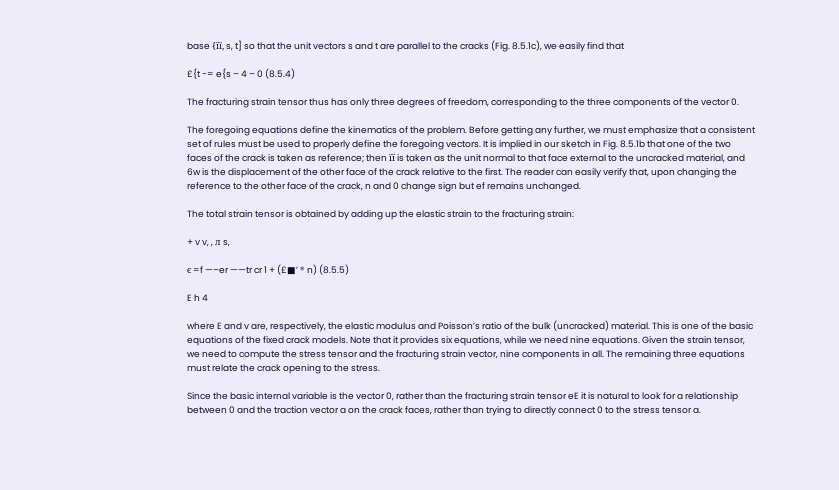base {її, s, t] so that the unit vectors s and t are parallel to the cracks (Fig. 8.5.1c), we easily find that

£{t -= e{s – 4 – 0 (8.5.4)

The fracturing strain tensor thus has only three degrees of freedom, corresponding to the three components of the vector 0.

The foregoing equations define the kinematics of the problem. Before getting any further, we must emphasize that a consistent set of rules must be used to properly define the foregoing vectors. It is implied in our sketch in Fig. 8.5.1b that one of the two faces of the crack is taken as reference; then її is taken as the unit normal to that face external to the uncracked material, and 6w is the displacement of the other face of the crack relative to the first. The reader can easily verify that, upon changing the reference to the other face of the crack, n and 0 change sign but ef remains unchanged.

The total strain tensor is obtained by adding up the elastic strain to the fracturing strain:

+ v v, , л s,

є =f —–er ——tr cr 1 + (£■’ ® n) (8.5.5)

E h 4

where E and v are, respectively, the elastic modulus and Poisson’s ratio of the bulk (uncracked) material. This is one of the basic equations of the fixed crack models. Note that it provides six equations, while we need nine equations. Given the strain tensor, we need to compute the stress tensor and the fracturing strain vector, nine components in all. The remaining three equations must relate the crack opening to the stress.

Since the basic internal variable is the vector 0, rather than the fracturing strain tensor eE it is natural to look for a relationship between 0 and the traction vector a on the crack faces, rather than trying to directly connect 0 to the stress tensor a.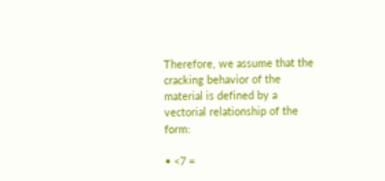Therefore, we assume that the cracking behavior of the material is defined by a vectorial relationship of the form:

• <7 =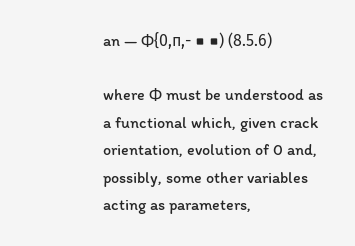an — Ф{0,п,- ■ ■) (8.5.6)

where Ф must be understood as a functional which, given crack orientation, evolution of 0 and, possibly, some other variables acting as parameters,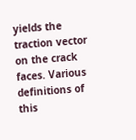yields the traction vector on the crack faces. Various definitions of this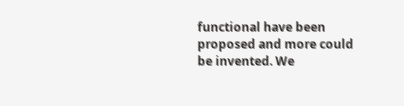functional have been proposed and more could be invented. We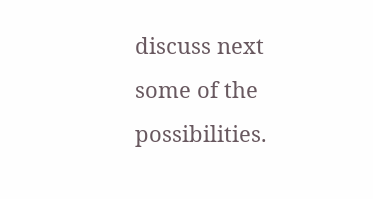discuss next some of the possibilities.